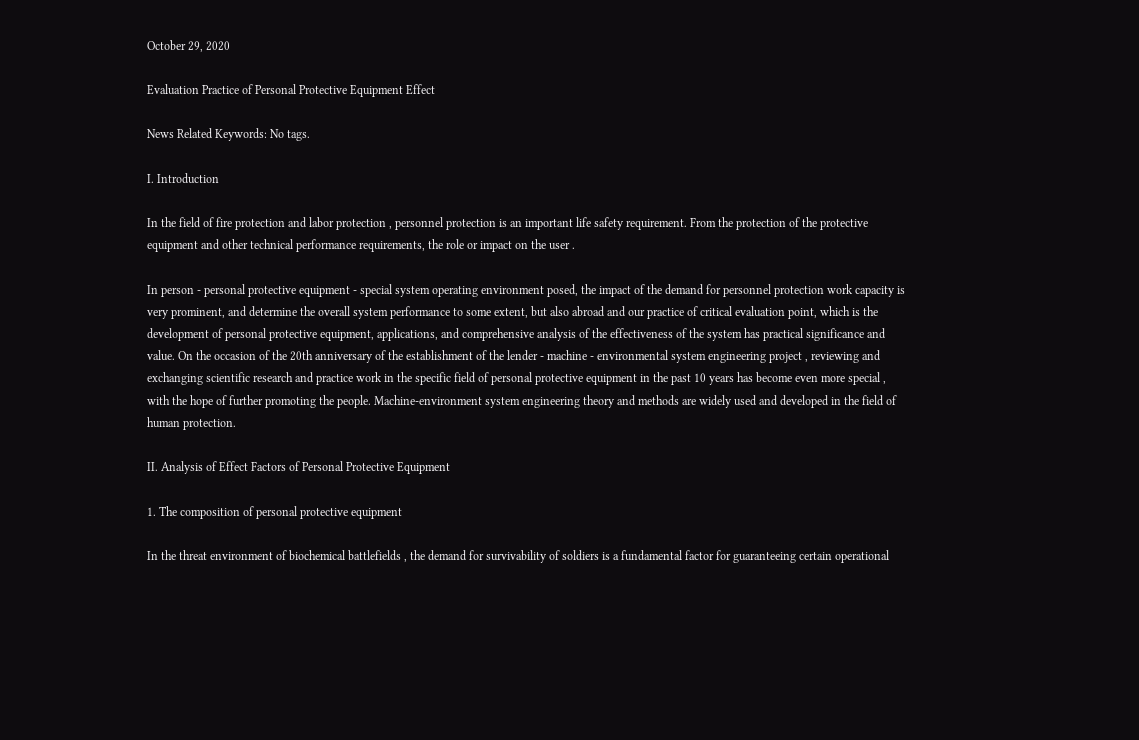October 29, 2020

Evaluation Practice of Personal Protective Equipment Effect

News Related Keywords: No tags.

I. Introduction

In the field of fire protection and labor protection , personnel protection is an important life safety requirement. From the protection of the protective equipment and other technical performance requirements, the role or impact on the user .

In person - personal protective equipment - special system operating environment posed, the impact of the demand for personnel protection work capacity is very prominent, and determine the overall system performance to some extent, but also abroad and our practice of critical evaluation point, which is the development of personal protective equipment, applications, and comprehensive analysis of the effectiveness of the system has practical significance and value. On the occasion of the 20th anniversary of the establishment of the lender - machine - environmental system engineering project , reviewing and exchanging scientific research and practice work in the specific field of personal protective equipment in the past 10 years has become even more special , with the hope of further promoting the people. Machine-environment system engineering theory and methods are widely used and developed in the field of human protection.

II. Analysis of Effect Factors of Personal Protective Equipment

1. The composition of personal protective equipment

In the threat environment of biochemical battlefields , the demand for survivability of soldiers is a fundamental factor for guaranteeing certain operational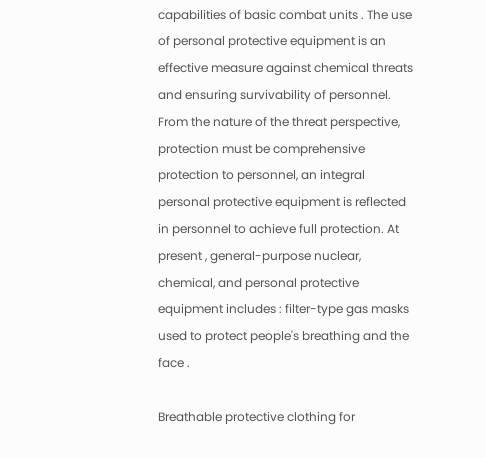capabilities of basic combat units . The use of personal protective equipment is an effective measure against chemical threats and ensuring survivability of personnel. From the nature of the threat perspective, protection must be comprehensive protection to personnel, an integral personal protective equipment is reflected in personnel to achieve full protection. At present , general-purpose nuclear, chemical, and personal protective equipment includes : filter-type gas masks used to protect people's breathing and the face .

Breathable protective clothing for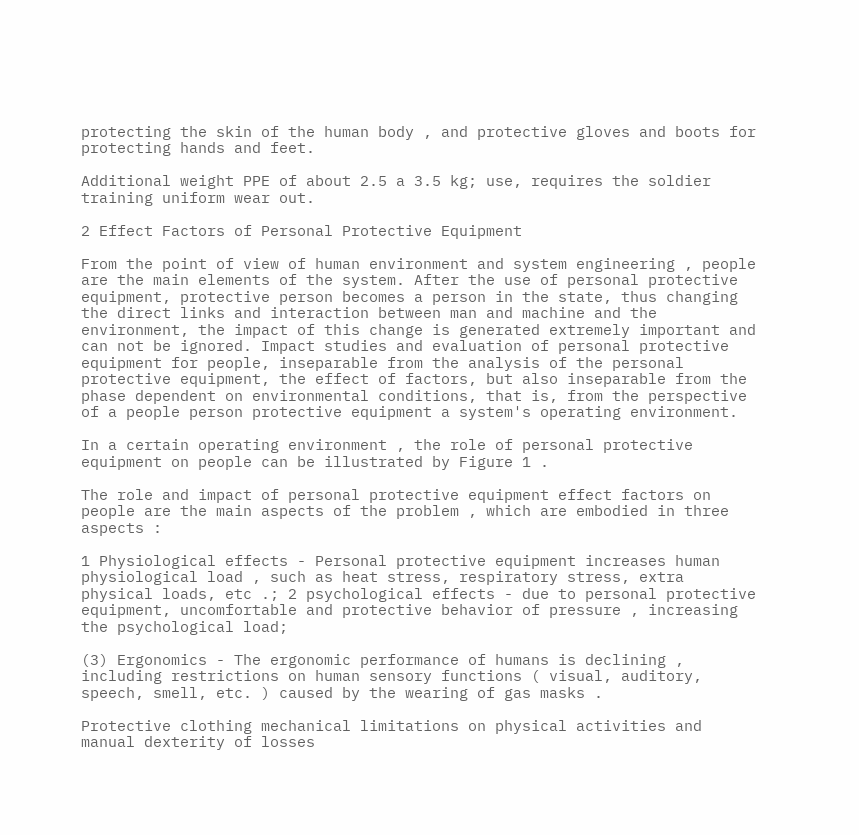protecting the skin of the human body , and protective gloves and boots for protecting hands and feet.

Additional weight PPE of about 2.5 a 3.5 kg; use, requires the soldier training uniform wear out.

2 Effect Factors of Personal Protective Equipment

From the point of view of human environment and system engineering , people are the main elements of the system. After the use of personal protective equipment, protective person becomes a person in the state, thus changing the direct links and interaction between man and machine and the environment, the impact of this change is generated extremely important and can not be ignored. Impact studies and evaluation of personal protective equipment for people, inseparable from the analysis of the personal protective equipment, the effect of factors, but also inseparable from the phase dependent on environmental conditions, that is, from the perspective of a people person protective equipment a system's operating environment.

In a certain operating environment , the role of personal protective equipment on people can be illustrated by Figure 1 .

The role and impact of personal protective equipment effect factors on people are the main aspects of the problem , which are embodied in three aspects :

1 Physiological effects - Personal protective equipment increases human physiological load , such as heat stress, respiratory stress, extra physical loads, etc .; 2 psychological effects - due to personal protective equipment, uncomfortable and protective behavior of pressure , increasing the psychological load;

(3) Ergonomics - The ergonomic performance of humans is declining , including restrictions on human sensory functions ( visual, auditory, speech, smell, etc. ) caused by the wearing of gas masks .

Protective clothing mechanical limitations on physical activities and manual dexterity of losses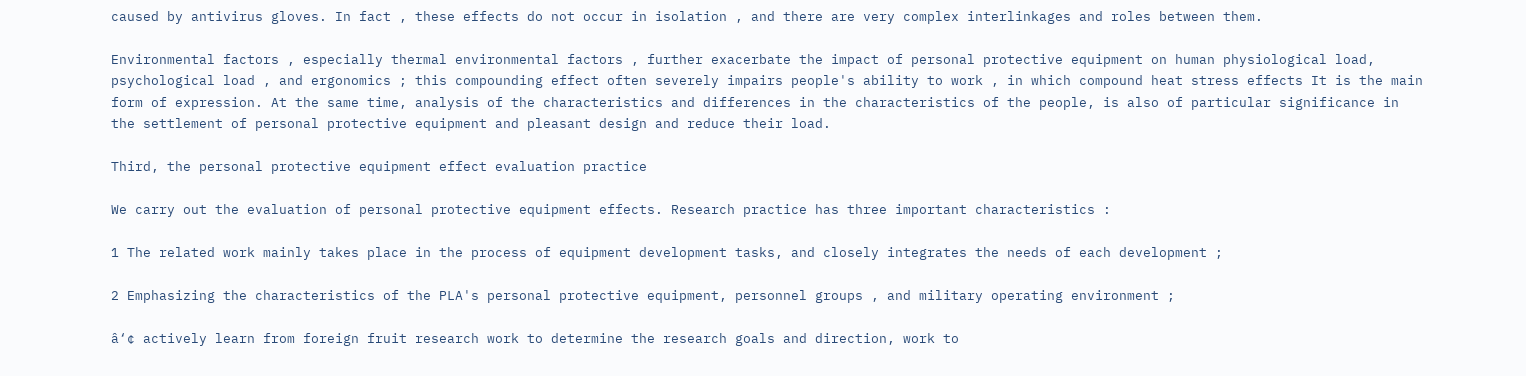caused by antivirus gloves. In fact , these effects do not occur in isolation , and there are very complex interlinkages and roles between them.

Environmental factors , especially thermal environmental factors , further exacerbate the impact of personal protective equipment on human physiological load, psychological load , and ergonomics ; this compounding effect often severely impairs people's ability to work , in which compound heat stress effects It is the main form of expression. At the same time, analysis of the characteristics and differences in the characteristics of the people, is also of particular significance in the settlement of personal protective equipment and pleasant design and reduce their load.

Third, the personal protective equipment effect evaluation practice

We carry out the evaluation of personal protective equipment effects. Research practice has three important characteristics :

1 The related work mainly takes place in the process of equipment development tasks, and closely integrates the needs of each development ;

2 Emphasizing the characteristics of the PLA's personal protective equipment, personnel groups , and military operating environment ;

â‘¢ actively learn from foreign fruit research work to determine the research goals and direction, work to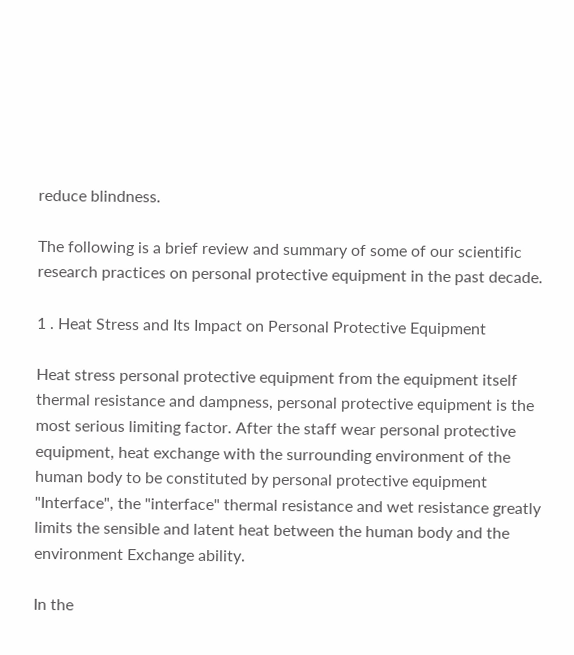reduce blindness.

The following is a brief review and summary of some of our scientific research practices on personal protective equipment in the past decade.

1 . Heat Stress and Its Impact on Personal Protective Equipment

Heat stress personal protective equipment from the equipment itself thermal resistance and dampness, personal protective equipment is the most serious limiting factor. After the staff wear personal protective equipment, heat exchange with the surrounding environment of the human body to be constituted by personal protective equipment "Interface", the "interface" thermal resistance and wet resistance greatly limits the sensible and latent heat between the human body and the environment Exchange ability.

In the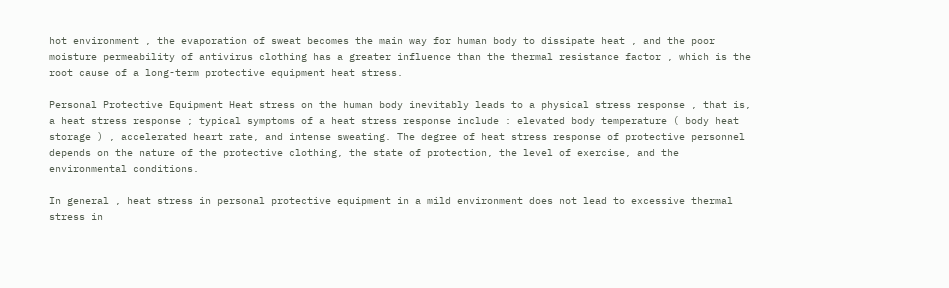hot environment , the evaporation of sweat becomes the main way for human body to dissipate heat , and the poor moisture permeability of antivirus clothing has a greater influence than the thermal resistance factor , which is the root cause of a long-term protective equipment heat stress.

Personal Protective Equipment Heat stress on the human body inevitably leads to a physical stress response , that is, a heat stress response ; typical symptoms of a heat stress response include : elevated body temperature ( body heat storage ) , accelerated heart rate, and intense sweating. The degree of heat stress response of protective personnel depends on the nature of the protective clothing, the state of protection, the level of exercise, and the environmental conditions.

In general , heat stress in personal protective equipment in a mild environment does not lead to excessive thermal stress in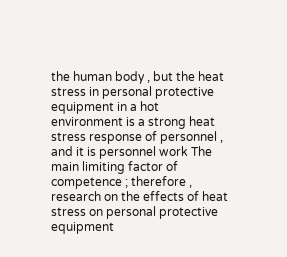the human body , but the heat stress in personal protective equipment in a hot environment is a strong heat stress response of personnel , and it is personnel work The main limiting factor of competence ; therefore , research on the effects of heat stress on personal protective equipment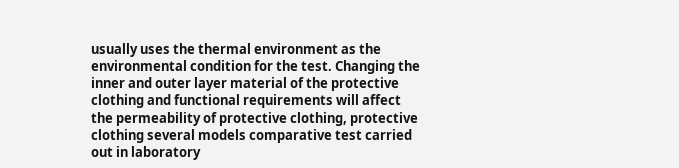usually uses the thermal environment as the environmental condition for the test. Changing the inner and outer layer material of the protective clothing and functional requirements will affect the permeability of protective clothing, protective clothing several models comparative test carried out in laboratory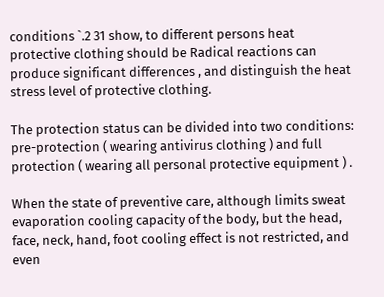conditions `.2 31 show, to different persons heat protective clothing should be Radical reactions can produce significant differences , and distinguish the heat stress level of protective clothing.

The protection status can be divided into two conditions: pre-protection ( wearing antivirus clothing ) and full protection ( wearing all personal protective equipment ) .

When the state of preventive care, although limits sweat evaporation cooling capacity of the body, but the head, face, neck, hand, foot cooling effect is not restricted, and even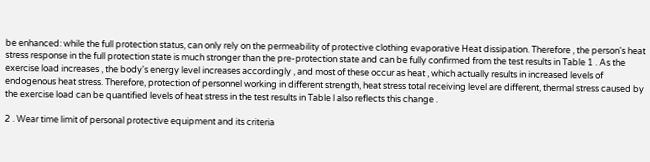be enhanced: while the full protection status, can only rely on the permeability of protective clothing evaporative Heat dissipation. Therefore , the person's heat stress response in the full protection state is much stronger than the pre-protection state and can be fully confirmed from the test results in Table 1 . As the exercise load increases , the body's energy level increases accordingly , and most of these occur as heat , which actually results in increased levels of endogenous heat stress. Therefore, protection of personnel working in different strength, heat stress total receiving level are different, thermal stress caused by the exercise load can be quantified levels of heat stress in the test results in Table l also reflects this change .

2 . Wear time limit of personal protective equipment and its criteria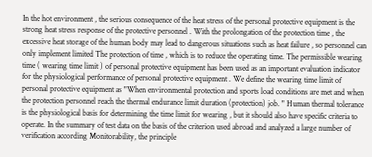In the hot environment , the serious consequence of the heat stress of the personal protective equipment is the strong heat stress response of the protective personnel . With the prolongation of the protection time , the excessive heat storage of the human body may lead to dangerous situations such as heat failure , so personnel can only implement limited The protection of time , which is to reduce the operating time. The permissible wearing time ( wearing time limit ) of personal protective equipment has been used as an important evaluation indicator for the physiological performance of personal protective equipment . We define the wearing time limit of personal protective equipment as "When environmental protection and sports load conditions are met and when the protection personnel reach the thermal endurance limit duration (protection) job. " Human thermal tolerance is the physiological basis for determining the time limit for wearing , but it should also have specific criteria to operate. In the summary of test data on the basis of the criterion used abroad and analyzed a large number of verification according Monitorability, the principle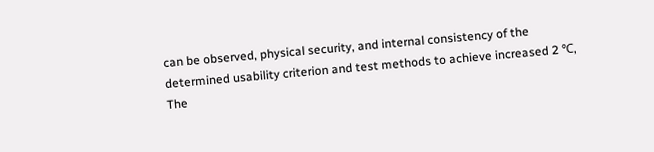can be observed, physical security, and internal consistency of the determined usability criterion and test methods to achieve increased 2 ℃, The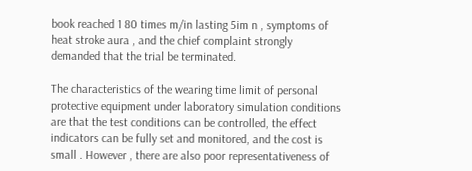book reached 1 80 times m/in lasting 5im n , symptoms of heat stroke aura , and the chief complaint strongly demanded that the trial be terminated.

The characteristics of the wearing time limit of personal protective equipment under laboratory simulation conditions are that the test conditions can be controlled, the effect indicators can be fully set and monitored, and the cost is small . However , there are also poor representativeness of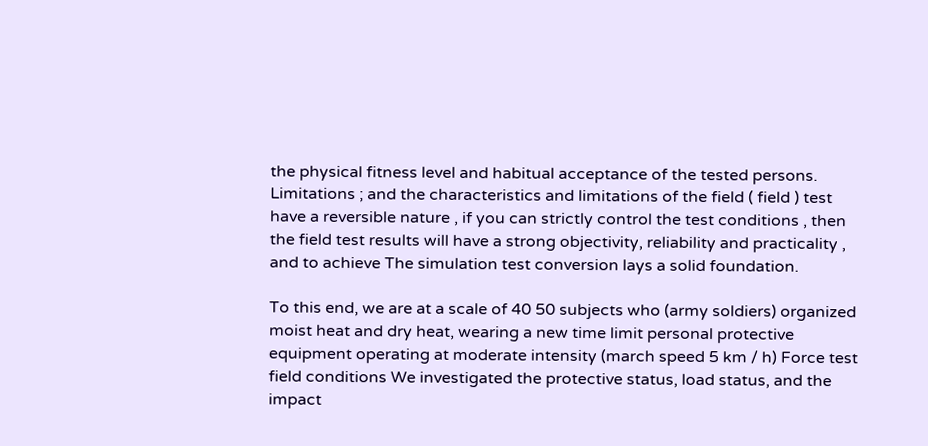the physical fitness level and habitual acceptance of the tested persons. Limitations ; and the characteristics and limitations of the field ( field ) test have a reversible nature , if you can strictly control the test conditions , then the field test results will have a strong objectivity, reliability and practicality , and to achieve The simulation test conversion lays a solid foundation.

To this end, we are at a scale of 40 50 subjects who (army soldiers) organized moist heat and dry heat, wearing a new time limit personal protective equipment operating at moderate intensity (march speed 5 km / h) Force test field conditions We investigated the protective status, load status, and the impact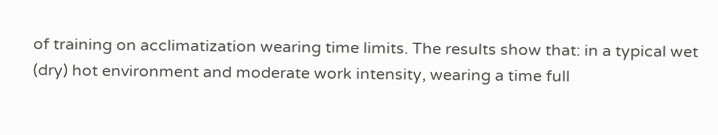of training on acclimatization wearing time limits. The results show that: in a typical wet (dry) hot environment and moderate work intensity, wearing a time full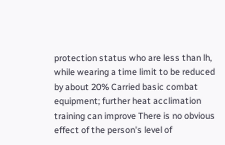protection status who are less than lh, while wearing a time limit to be reduced by about 20% Carried basic combat equipment; further heat acclimation training can improve There is no obvious effect of the person's level of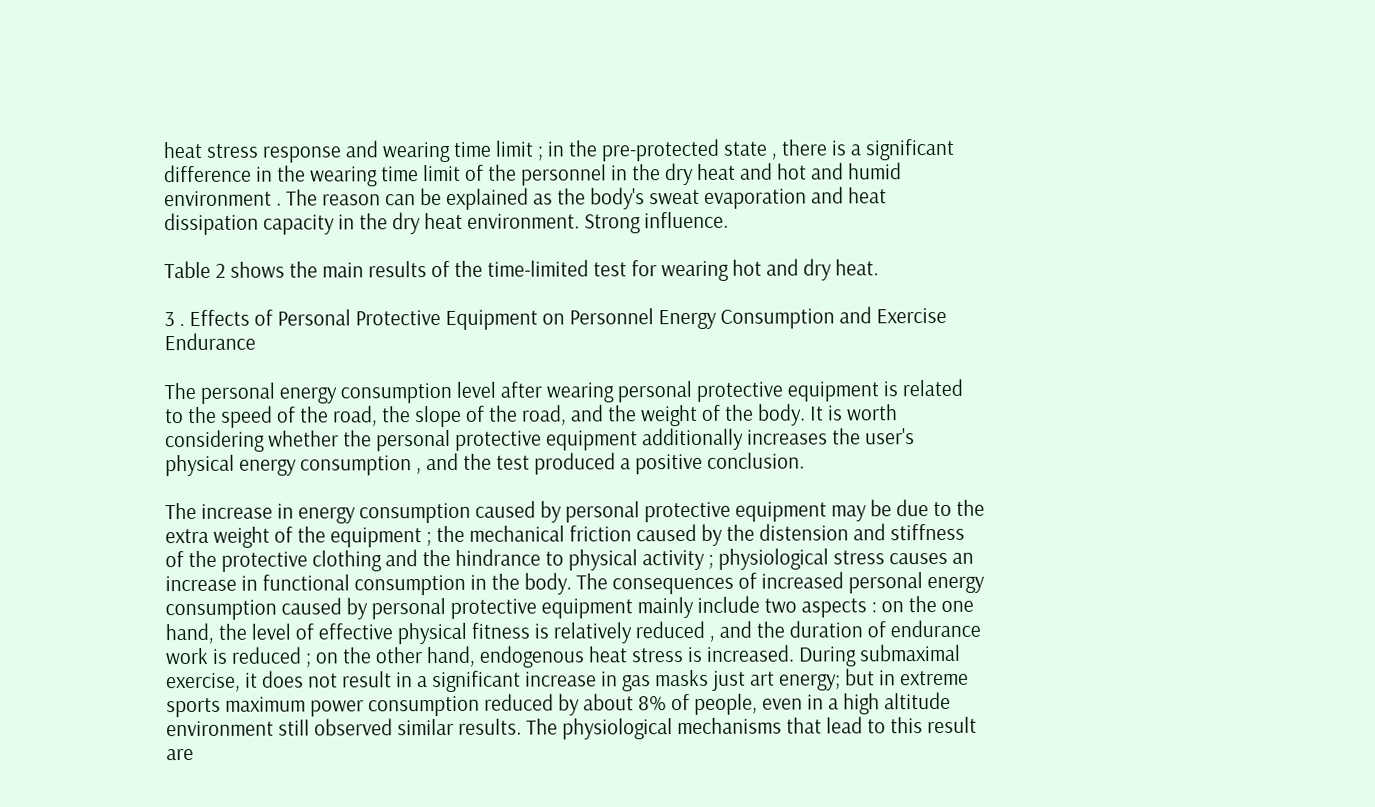heat stress response and wearing time limit ; in the pre-protected state , there is a significant difference in the wearing time limit of the personnel in the dry heat and hot and humid environment . The reason can be explained as the body's sweat evaporation and heat dissipation capacity in the dry heat environment. Strong influence.

Table 2 shows the main results of the time-limited test for wearing hot and dry heat.

3 . Effects of Personal Protective Equipment on Personnel Energy Consumption and Exercise Endurance

The personal energy consumption level after wearing personal protective equipment is related to the speed of the road, the slope of the road, and the weight of the body. It is worth considering whether the personal protective equipment additionally increases the user's physical energy consumption , and the test produced a positive conclusion.

The increase in energy consumption caused by personal protective equipment may be due to the extra weight of the equipment ; the mechanical friction caused by the distension and stiffness of the protective clothing and the hindrance to physical activity ; physiological stress causes an increase in functional consumption in the body. The consequences of increased personal energy consumption caused by personal protective equipment mainly include two aspects : on the one hand, the level of effective physical fitness is relatively reduced , and the duration of endurance work is reduced ; on the other hand, endogenous heat stress is increased. During submaximal exercise, it does not result in a significant increase in gas masks just art energy; but in extreme sports maximum power consumption reduced by about 8% of people, even in a high altitude environment still observed similar results. The physiological mechanisms that lead to this result are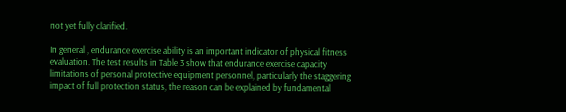not yet fully clarified.

In general , endurance exercise ability is an important indicator of physical fitness evaluation. The test results in Table 3 show that endurance exercise capacity limitations of personal protective equipment personnel, particularly the staggering impact of full protection status, the reason can be explained by fundamental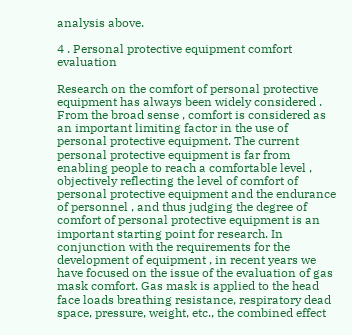analysis above.

4 . Personal protective equipment comfort evaluation

Research on the comfort of personal protective equipment has always been widely considered . From the broad sense , comfort is considered as an important limiting factor in the use of personal protective equipment. The current personal protective equipment is far from enabling people to reach a comfortable level , objectively reflecting the level of comfort of personal protective equipment and the endurance of personnel , and thus judging the degree of comfort of personal protective equipment is an important starting point for research. In conjunction with the requirements for the development of equipment , in recent years we have focused on the issue of the evaluation of gas mask comfort. Gas mask is applied to the head face loads breathing resistance, respiratory dead space, pressure, weight, etc., the combined effect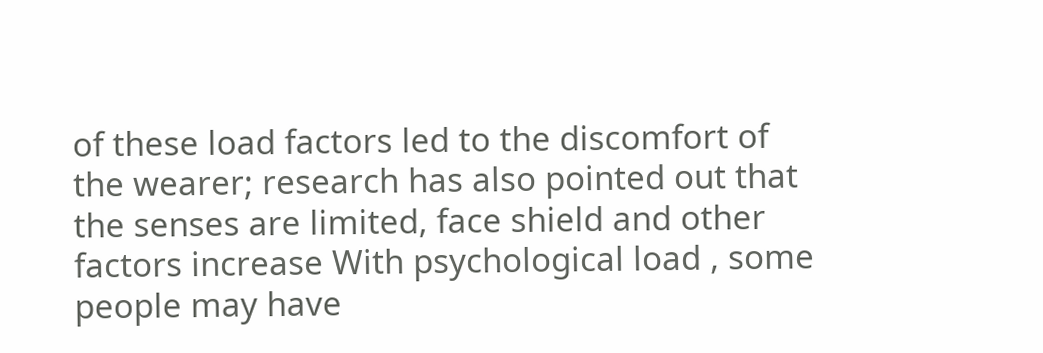of these load factors led to the discomfort of the wearer; research has also pointed out that the senses are limited, face shield and other factors increase With psychological load , some people may have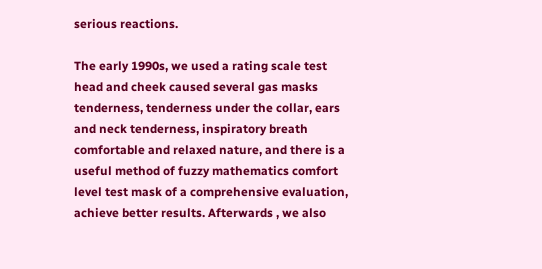serious reactions.

The early 1990s, we used a rating scale test head and cheek caused several gas masks tenderness, tenderness under the collar, ears and neck tenderness, inspiratory breath comfortable and relaxed nature, and there is a useful method of fuzzy mathematics comfort level test mask of a comprehensive evaluation, achieve better results. Afterwards , we also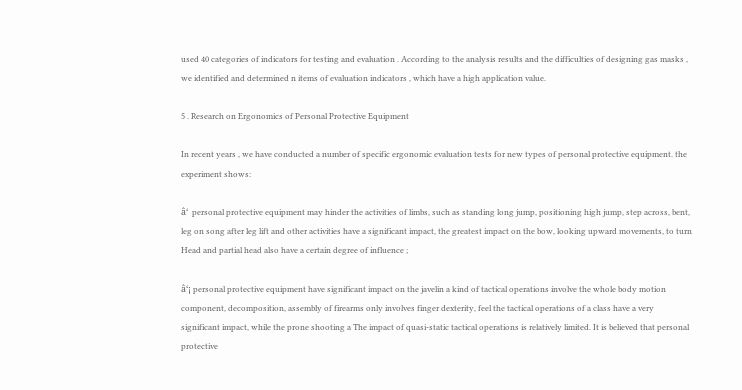used 40 categories of indicators for testing and evaluation . According to the analysis results and the difficulties of designing gas masks , we identified and determined n items of evaluation indicators , which have a high application value.

5 . Research on Ergonomics of Personal Protective Equipment

In recent years , we have conducted a number of specific ergonomic evaluation tests for new types of personal protective equipment. the experiment shows:

â‘  personal protective equipment may hinder the activities of limbs, such as standing long jump, positioning high jump, step across, bent, leg on song after leg lift and other activities have a significant impact, the greatest impact on the bow, looking upward movements, to turn Head and partial head also have a certain degree of influence ;

â‘¡ personal protective equipment have significant impact on the javelin a kind of tactical operations involve the whole body motion component, decomposition, assembly of firearms only involves finger dexterity, feel the tactical operations of a class have a very significant impact, while the prone shooting a The impact of quasi-static tactical operations is relatively limited. It is believed that personal protective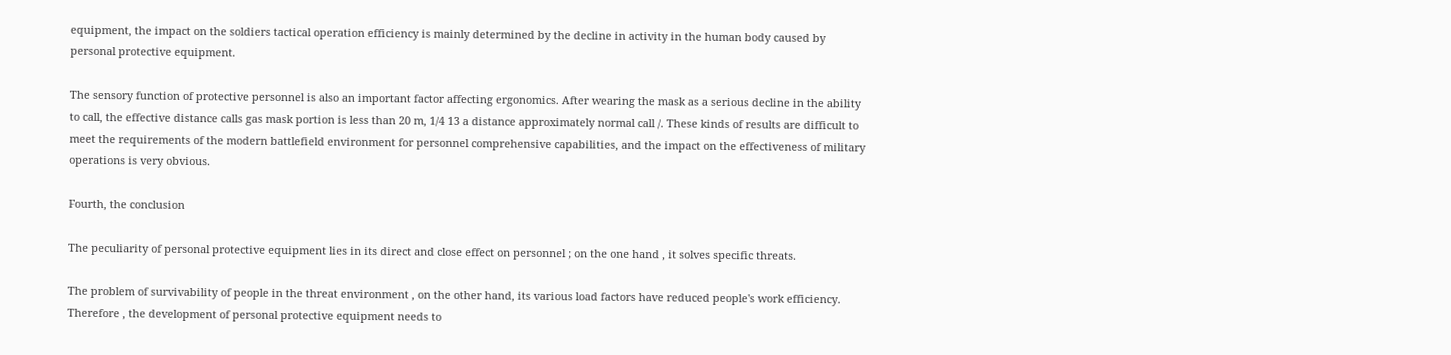equipment, the impact on the soldiers tactical operation efficiency is mainly determined by the decline in activity in the human body caused by personal protective equipment.

The sensory function of protective personnel is also an important factor affecting ergonomics. After wearing the mask as a serious decline in the ability to call, the effective distance calls gas mask portion is less than 20 m, 1/4 13 a distance approximately normal call /. These kinds of results are difficult to meet the requirements of the modern battlefield environment for personnel comprehensive capabilities, and the impact on the effectiveness of military operations is very obvious.

Fourth, the conclusion

The peculiarity of personal protective equipment lies in its direct and close effect on personnel ; on the one hand , it solves specific threats.

The problem of survivability of people in the threat environment , on the other hand, its various load factors have reduced people's work efficiency. Therefore , the development of personal protective equipment needs to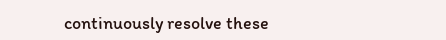continuously resolve these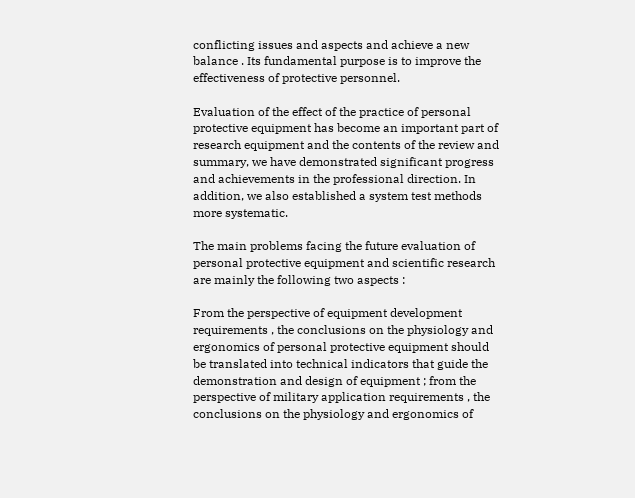conflicting issues and aspects and achieve a new balance . Its fundamental purpose is to improve the effectiveness of protective personnel.

Evaluation of the effect of the practice of personal protective equipment has become an important part of research equipment and the contents of the review and summary, we have demonstrated significant progress and achievements in the professional direction. In addition, we also established a system test methods more systematic.

The main problems facing the future evaluation of personal protective equipment and scientific research are mainly the following two aspects :

From the perspective of equipment development requirements , the conclusions on the physiology and ergonomics of personal protective equipment should be translated into technical indicators that guide the demonstration and design of equipment ; from the perspective of military application requirements , the conclusions on the physiology and ergonomics of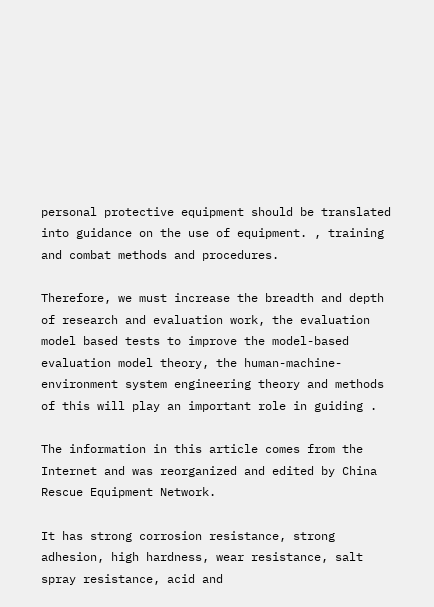personal protective equipment should be translated into guidance on the use of equipment. , training and combat methods and procedures.

Therefore, we must increase the breadth and depth of research and evaluation work, the evaluation model based tests to improve the model-based evaluation model theory, the human-machine-environment system engineering theory and methods of this will play an important role in guiding .

The information in this article comes from the Internet and was reorganized and edited by China Rescue Equipment Network.

It has strong corrosion resistance, strong adhesion, high hardness, wear resistance, salt spray resistance, acid and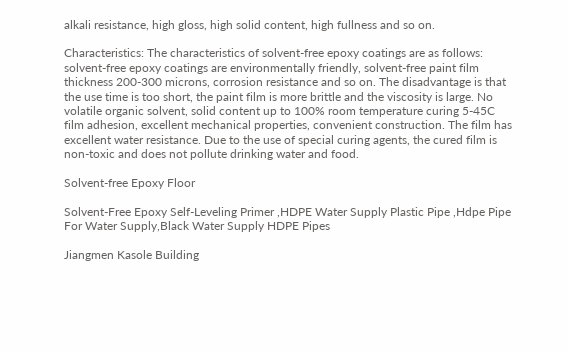alkali resistance, high gloss, high solid content, high fullness and so on.

Characteristics: The characteristics of solvent-free epoxy coatings are as follows: solvent-free epoxy coatings are environmentally friendly, solvent-free paint film thickness 200-300 microns, corrosion resistance and so on. The disadvantage is that the use time is too short, the paint film is more brittle and the viscosity is large. No volatile organic solvent, solid content up to 100% room temperature curing 5-45C film adhesion, excellent mechanical properties, convenient construction. The film has excellent water resistance. Due to the use of special curing agents, the cured film is non-toxic and does not pollute drinking water and food.

Solvent-free Epoxy Floor

Solvent-Free Epoxy Self-Leveling Primer ,HDPE Water Supply Plastic Pipe ,Hdpe Pipe For Water Supply,Black Water Supply HDPE Pipes

Jiangmen Kasole Building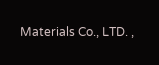Materials Co., LTD. ,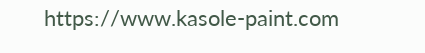https://www.kasole-paint.com